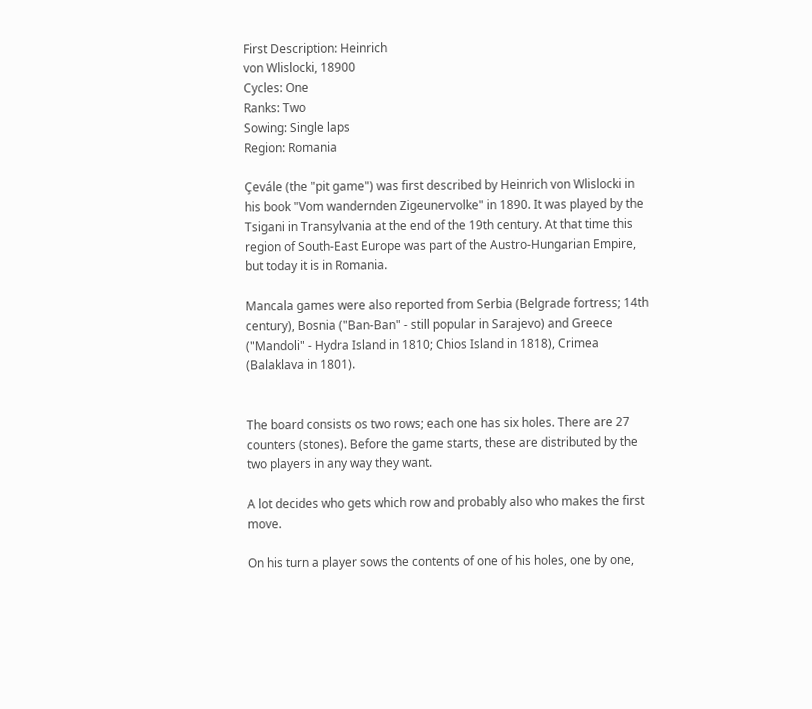First Description: Heinrich
von Wlislocki, 18900
Cycles: One
Ranks: Two
Sowing: Single laps
Region: Romania

Çevále (the "pit game") was first described by Heinrich von Wlislocki in his book "Vom wandernden Zigeunervolke" in 1890. It was played by the Tsigani in Transylvania at the end of the 19th century. At that time this region of South-East Europe was part of the Austro-Hungarian Empire, but today it is in Romania.

Mancala games were also reported from Serbia (Belgrade fortress; 14th century), Bosnia ("Ban-Ban" - still popular in Sarajevo) and Greece ("Mandoli" - Hydra Island in 1810; Chios Island in 1818), Crimea (Balaklava in 1801).


The board consists os two rows; each one has six holes. There are 27 counters (stones). Before the game starts, these are distributed by the two players in any way they want.

A lot decides who gets which row and probably also who makes the first move.

On his turn a player sows the contents of one of his holes, one by one,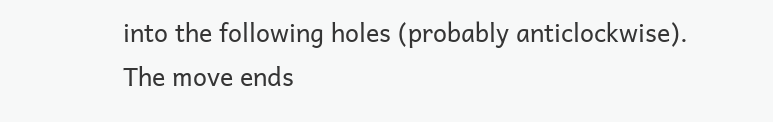into the following holes (probably anticlockwise). The move ends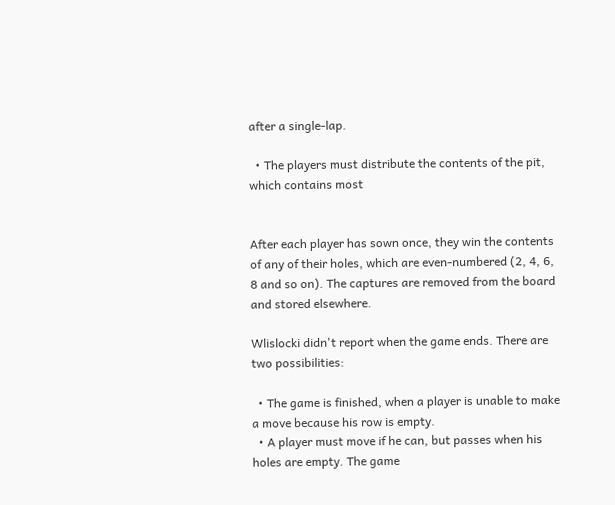after a single-lap.

  • The players must distribute the contents of the pit, which contains most


After each player has sown once, they win the contents of any of their holes, which are even-numbered (2, 4, 6, 8 and so on). The captures are removed from the board and stored elsewhere.

Wlislocki didn't report when the game ends. There are two possibilities:

  • The game is finished, when a player is unable to make a move because his row is empty.
  • A player must move if he can, but passes when his holes are empty. The game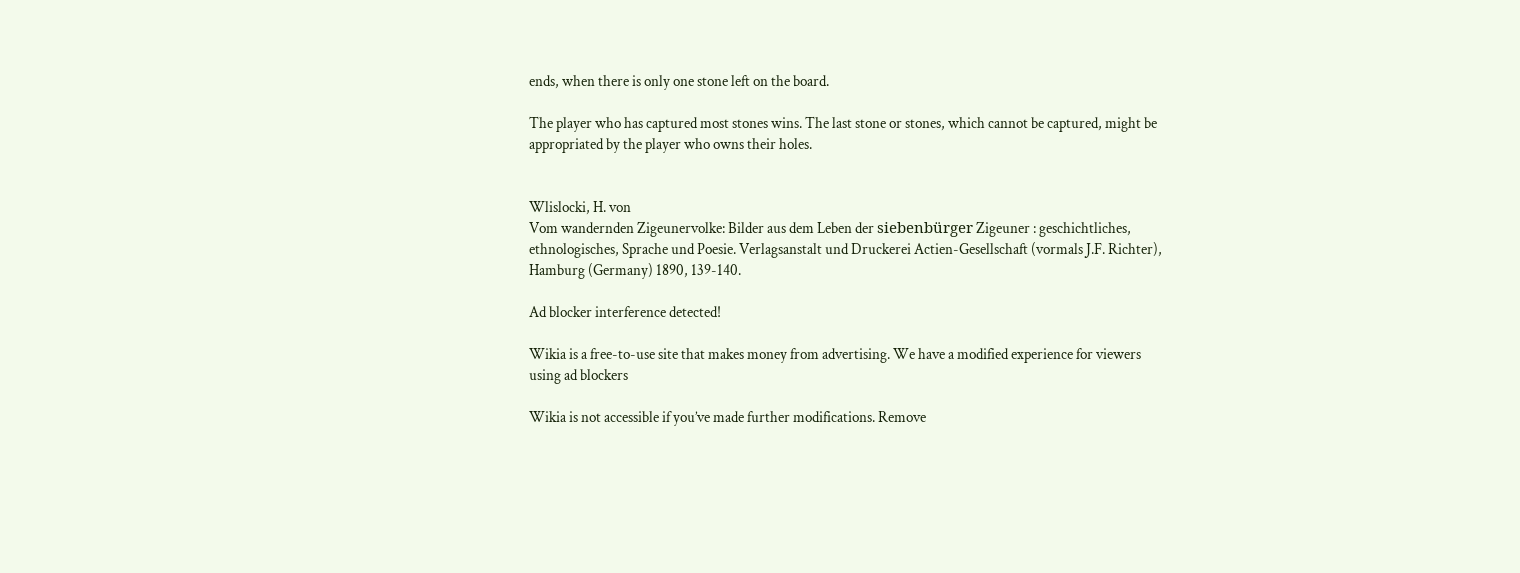ends, when there is only one stone left on the board.

The player who has captured most stones wins. The last stone or stones, which cannot be captured, might be appropriated by the player who owns their holes.


Wlislocki, H. von
Vom wandernden Zigeunervolke: Bilder aus dem Leben der siebenbürger Zigeuner : geschichtliches, ethnologisches, Sprache und Poesie. Verlagsanstalt und Druckerei Actien-Gesellschaft (vormals J.F. Richter), Hamburg (Germany) 1890, 139-140.

Ad blocker interference detected!

Wikia is a free-to-use site that makes money from advertising. We have a modified experience for viewers using ad blockers

Wikia is not accessible if you’ve made further modifications. Remove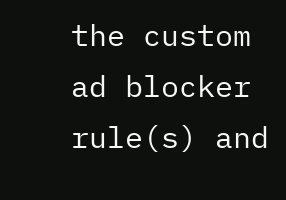the custom ad blocker rule(s) and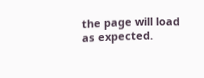the page will load as expected.